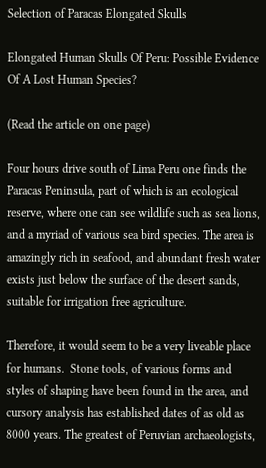Selection of Paracas Elongated Skulls

Elongated Human Skulls Of Peru: Possible Evidence Of A Lost Human Species?

(Read the article on one page)

Four hours drive south of Lima Peru one finds the Paracas Peninsula, part of which is an ecological reserve, where one can see wildlife such as sea lions, and a myriad of various sea bird species. The area is amazingly rich in seafood, and abundant fresh water exists just below the surface of the desert sands, suitable for irrigation free agriculture.

Therefore, it would seem to be a very liveable place for humans.  Stone tools, of various forms and styles of shaping have been found in the area, and cursory analysis has established dates of as old as 8000 years. The greatest of Peruvian archaeologists,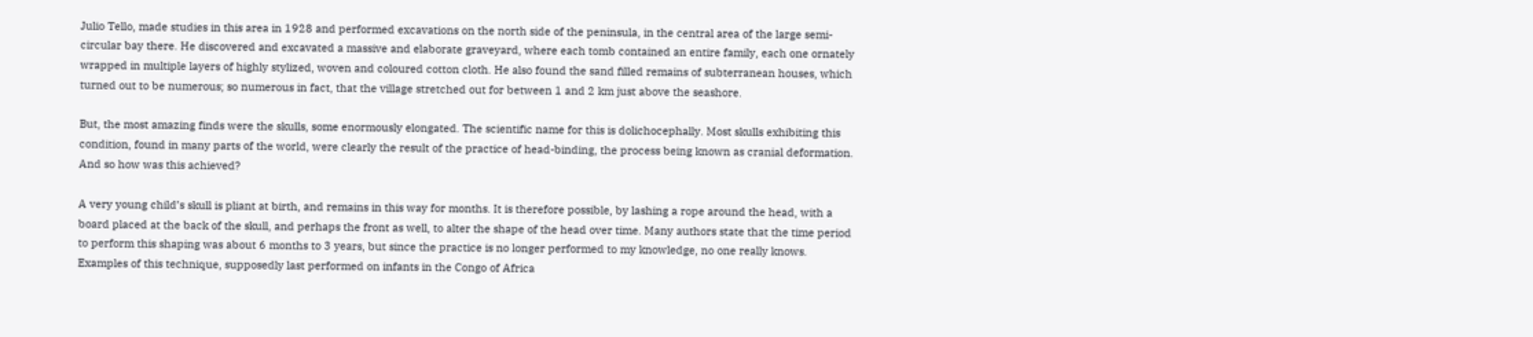Julio Tello, made studies in this area in 1928 and performed excavations on the north side of the peninsula, in the central area of the large semi-circular bay there. He discovered and excavated a massive and elaborate graveyard, where each tomb contained an entire family, each one ornately wrapped in multiple layers of highly stylized, woven and coloured cotton cloth. He also found the sand filled remains of subterranean houses, which turned out to be numerous; so numerous in fact, that the village stretched out for between 1 and 2 km just above the seashore.

But, the most amazing finds were the skulls, some enormously elongated. The scientific name for this is dolichocephally. Most skulls exhibiting this condition, found in many parts of the world, were clearly the result of the practice of head-binding, the process being known as cranial deformation. And so how was this achieved?

A very young child’s skull is pliant at birth, and remains in this way for months. It is therefore possible, by lashing a rope around the head, with a board placed at the back of the skull, and perhaps the front as well, to alter the shape of the head over time. Many authors state that the time period to perform this shaping was about 6 months to 3 years, but since the practice is no longer performed to my knowledge, no one really knows. Examples of this technique, supposedly last performed on infants in the Congo of Africa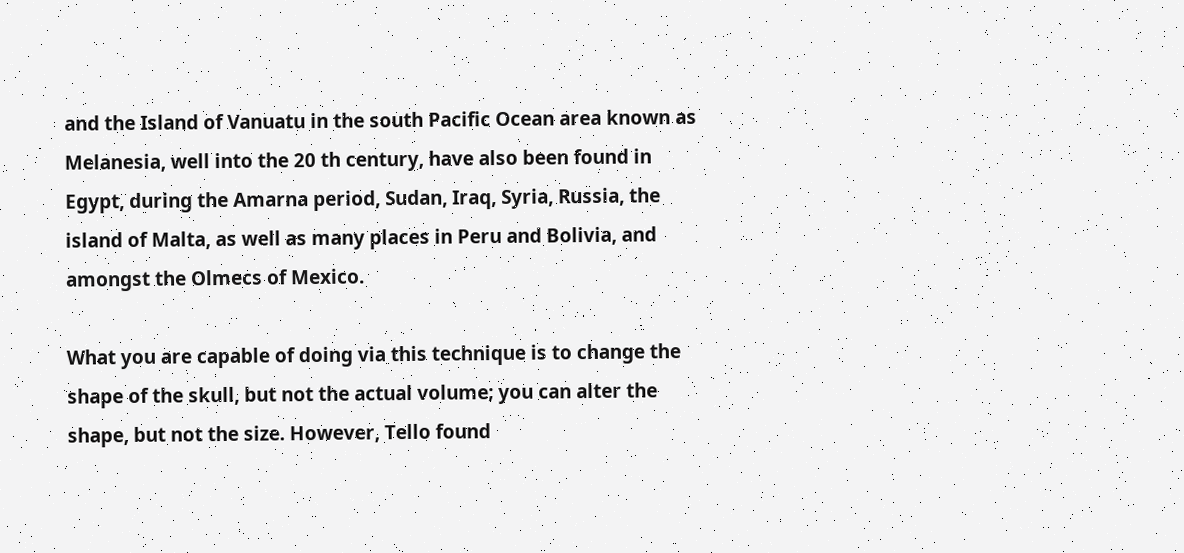and the Island of Vanuatu in the south Pacific Ocean area known as Melanesia, well into the 20 th century, have also been found in Egypt, during the Amarna period, Sudan, Iraq, Syria, Russia, the island of Malta, as well as many places in Peru and Bolivia, and amongst the Olmecs of Mexico.

What you are capable of doing via this technique is to change the shape of the skull, but not the actual volume; you can alter the shape, but not the size. However, Tello found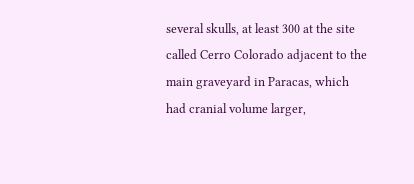several skulls, at least 300 at the site called Cerro Colorado adjacent to the main graveyard in Paracas, which had cranial volume larger,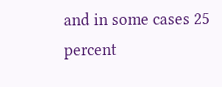and in some cases 25 percent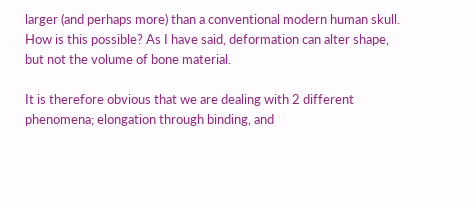larger (and perhaps more) than a conventional modern human skull. How is this possible? As I have said, deformation can alter shape, but not the volume of bone material.

It is therefore obvious that we are dealing with 2 different phenomena; elongation through binding, and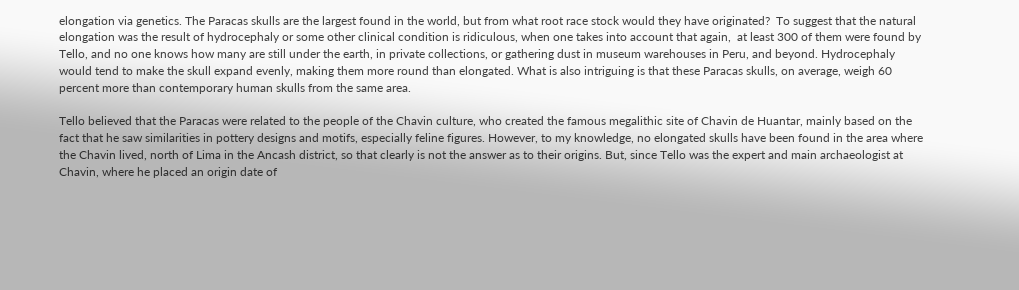elongation via genetics. The Paracas skulls are the largest found in the world, but from what root race stock would they have originated?  To suggest that the natural elongation was the result of hydrocephaly or some other clinical condition is ridiculous, when one takes into account that again,  at least 300 of them were found by Tello, and no one knows how many are still under the earth, in private collections, or gathering dust in museum warehouses in Peru, and beyond. Hydrocephaly would tend to make the skull expand evenly, making them more round than elongated. What is also intriguing is that these Paracas skulls, on average, weigh 60 percent more than contemporary human skulls from the same area.

Tello believed that the Paracas were related to the people of the Chavin culture, who created the famous megalithic site of Chavin de Huantar, mainly based on the fact that he saw similarities in pottery designs and motifs, especially feline figures. However, to my knowledge, no elongated skulls have been found in the area where the Chavin lived, north of Lima in the Ancash district, so that clearly is not the answer as to their origins. But, since Tello was the expert and main archaeologist at Chavin, where he placed an origin date of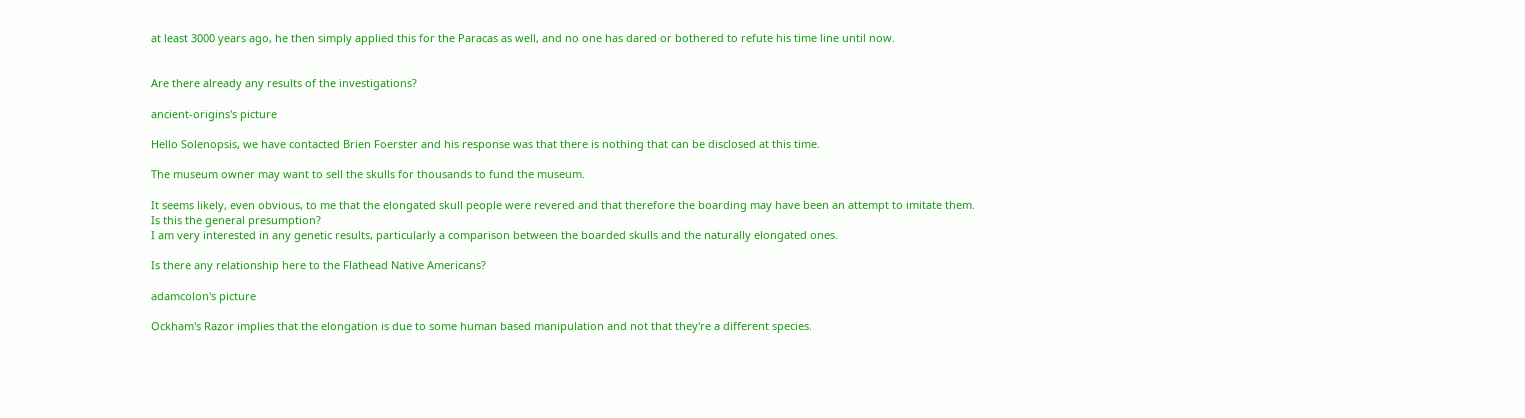at least 3000 years ago, he then simply applied this for the Paracas as well, and no one has dared or bothered to refute his time line until now.


Are there already any results of the investigations?

ancient-origins's picture

Hello Solenopsis, we have contacted Brien Foerster and his response was that there is nothing that can be disclosed at this time.

The museum owner may want to sell the skulls for thousands to fund the museum.

It seems likely, even obvious, to me that the elongated skull people were revered and that therefore the boarding may have been an attempt to imitate them.
Is this the general presumption?
I am very interested in any genetic results, particularly a comparison between the boarded skulls and the naturally elongated ones.

Is there any relationship here to the Flathead Native Americans?

adamcolon's picture

Ockham's Razor implies that the elongation is due to some human based manipulation and not that they're a different species.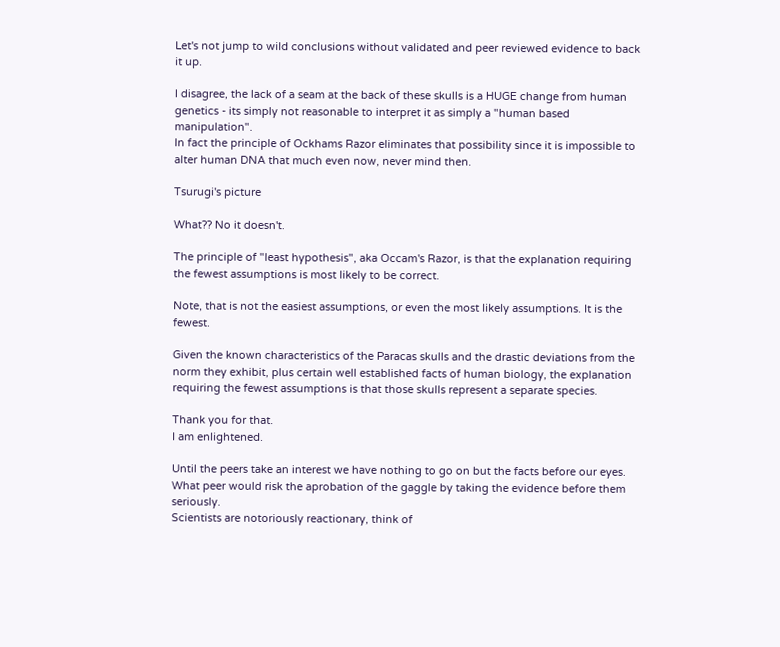Let's not jump to wild conclusions without validated and peer reviewed evidence to back it up.

I disagree, the lack of a seam at the back of these skulls is a HUGE change from human genetics - its simply not reasonable to interpret it as simply a "human based manipulation".
In fact the principle of Ockhams Razor eliminates that possibility since it is impossible to alter human DNA that much even now, never mind then.

Tsurugi's picture

What?? No it doesn't.

The principle of "least hypothesis", aka Occam's Razor, is that the explanation requiring the fewest assumptions is most likely to be correct.

Note, that is not the easiest assumptions, or even the most likely assumptions. It is the fewest.

Given the known characteristics of the Paracas skulls and the drastic deviations from the norm they exhibit, plus certain well established facts of human biology, the explanation requiring the fewest assumptions is that those skulls represent a separate species.

Thank you for that.
I am enlightened.

Until the peers take an interest we have nothing to go on but the facts before our eyes.
What peer would risk the aprobation of the gaggle by taking the evidence before them seriously.
Scientists are notoriously reactionary, think of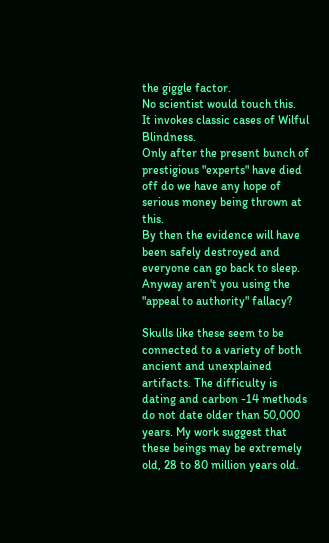the giggle factor.
No scientist would touch this.
It invokes classic cases of Wilful Blindness.
Only after the present bunch of prestigious "experts" have died off do we have any hope of serious money being thrown at this.
By then the evidence will have been safely destroyed and everyone can go back to sleep.
Anyway aren't you using the "appeal to authority" fallacy?

Skulls like these seem to be connected to a variety of both ancient and unexplained artifacts. The difficulty is dating and carbon -14 methods do not date older than 50,000 years. My work suggest that these beings may be extremely old, 28 to 80 million years old.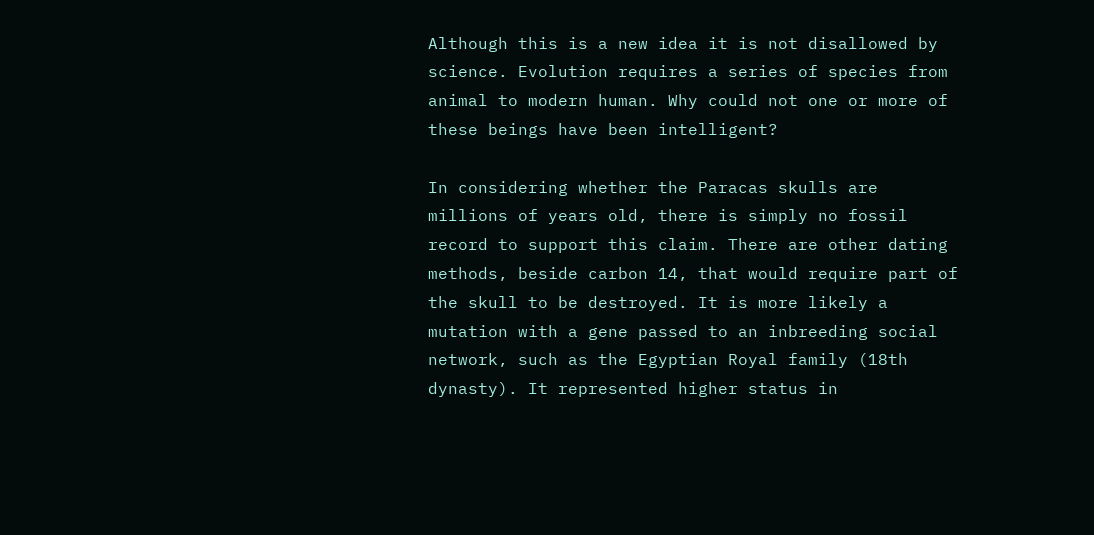Although this is a new idea it is not disallowed by science. Evolution requires a series of species from animal to modern human. Why could not one or more of these beings have been intelligent?

In considering whether the Paracas skulls are millions of years old, there is simply no fossil record to support this claim. There are other dating methods, beside carbon 14, that would require part of the skull to be destroyed. It is more likely a mutation with a gene passed to an inbreeding social network, such as the Egyptian Royal family (18th dynasty). It represented higher status in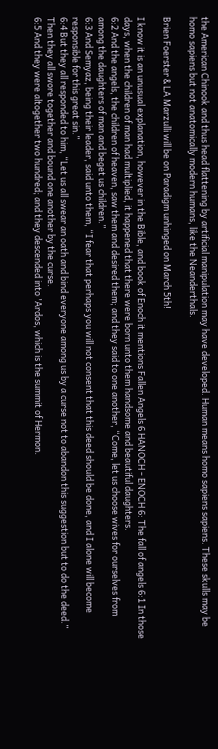the American Chinook and thus head flattening by artificial manipulation may have developed. Human means homo sapiens sapiens. These skulls may be homo sapiens but not anatomically modern humans, like the Neanderthals.

Brien Foerster & LA Marzulli will be on Paradigm unhinged on March 5th!

I know it is an unusual explanation, however in the Bible, and book of Enoch it mentions Fallen Angels 6 HANOCH - ENOCH 6: The fall of angels 6:1 In those days, when the children of man had multiplied, it happened that there were born unto them handsome and beautiful daughters.
6:2 And the angels, the children of heaven, saw them and desired them; and they said to one another, “Come, let us choose wives for ourselves from among the daughters of man and beget us children.”
6:3 And Semyaz, being their leader, said unto them, “I fear that perhaps you will not consent that this deed should be done, and I alone will become responsible for this great sin.”
6:4 But they all responded to him, “Let us all swear an oath and bind everyone among us by a curse not to abandon this suggestion but to do the deed.” Then they all swore together and bound one another by the curse.
6:5 And they were altogether two hundred; and they descended into 'Ardos, which is the summit of Hermon.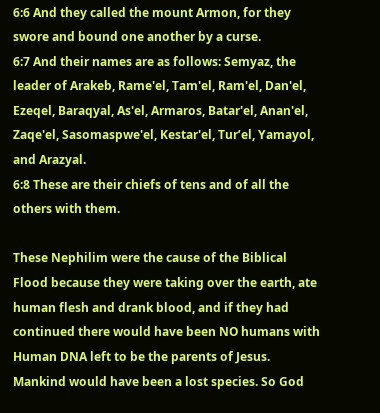6:6 And they called the mount Armon, for they swore and bound one another by a curse.
6:7 And their names are as follows: Semyaz, the leader of Arakeb, Rame'el, Tam'el, Ram'el, Dan'el, Ezeqel, Baraqyal, As'el, Armaros, Batar'el, Anan'el, Zaqe'el, Sasomaspwe'el, Kestar'el, Tur’el, Yamayol, and Arazyal.
6:8 These are their chiefs of tens and of all the others with them.

These Nephilim were the cause of the Biblical Flood because they were taking over the earth, ate human flesh and drank blood, and if they had continued there would have been NO humans with Human DNA left to be the parents of Jesus. Mankind would have been a lost species. So God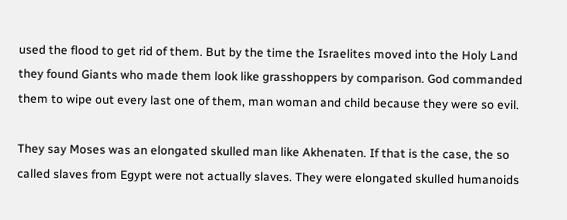used the flood to get rid of them. But by the time the Israelites moved into the Holy Land they found Giants who made them look like grasshoppers by comparison. God commanded them to wipe out every last one of them, man woman and child because they were so evil.

They say Moses was an elongated skulled man like Akhenaten. If that is the case, the so called slaves from Egypt were not actually slaves. They were elongated skulled humanoids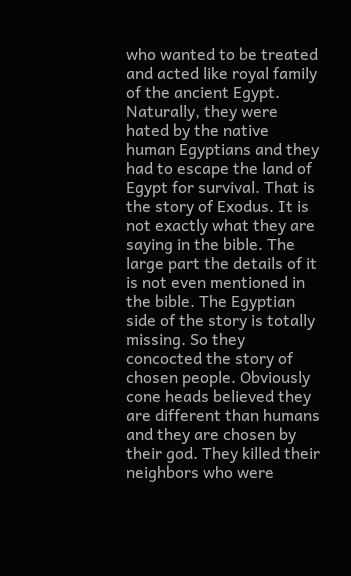who wanted to be treated and acted like royal family of the ancient Egypt. Naturally, they were hated by the native human Egyptians and they had to escape the land of Egypt for survival. That is the story of Exodus. It is not exactly what they are saying in the bible. The large part the details of it is not even mentioned in the bible. The Egyptian side of the story is totally missing. So they concocted the story of chosen people. Obviously cone heads believed they are different than humans and they are chosen by their god. They killed their neighbors who were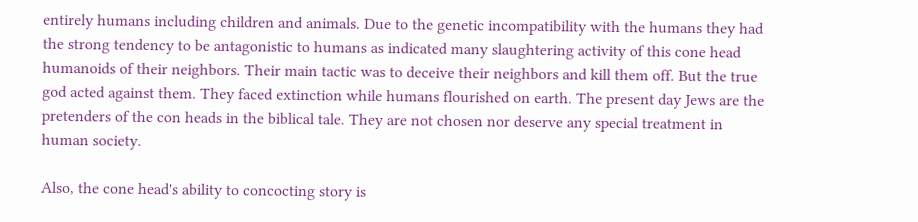entirely humans including children and animals. Due to the genetic incompatibility with the humans they had the strong tendency to be antagonistic to humans as indicated many slaughtering activity of this cone head humanoids of their neighbors. Their main tactic was to deceive their neighbors and kill them off. But the true god acted against them. They faced extinction while humans flourished on earth. The present day Jews are the pretenders of the con heads in the biblical tale. They are not chosen nor deserve any special treatment in human society.

Also, the cone head's ability to concocting story is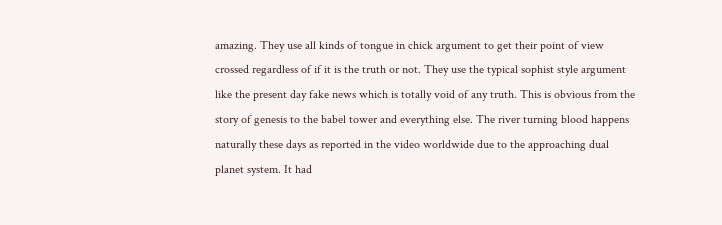amazing. They use all kinds of tongue in chick argument to get their point of view crossed regardless of if it is the truth or not. They use the typical sophist style argument like the present day fake news which is totally void of any truth. This is obvious from the story of genesis to the babel tower and everything else. The river turning blood happens naturally these days as reported in the video worldwide due to the approaching dual planet system. It had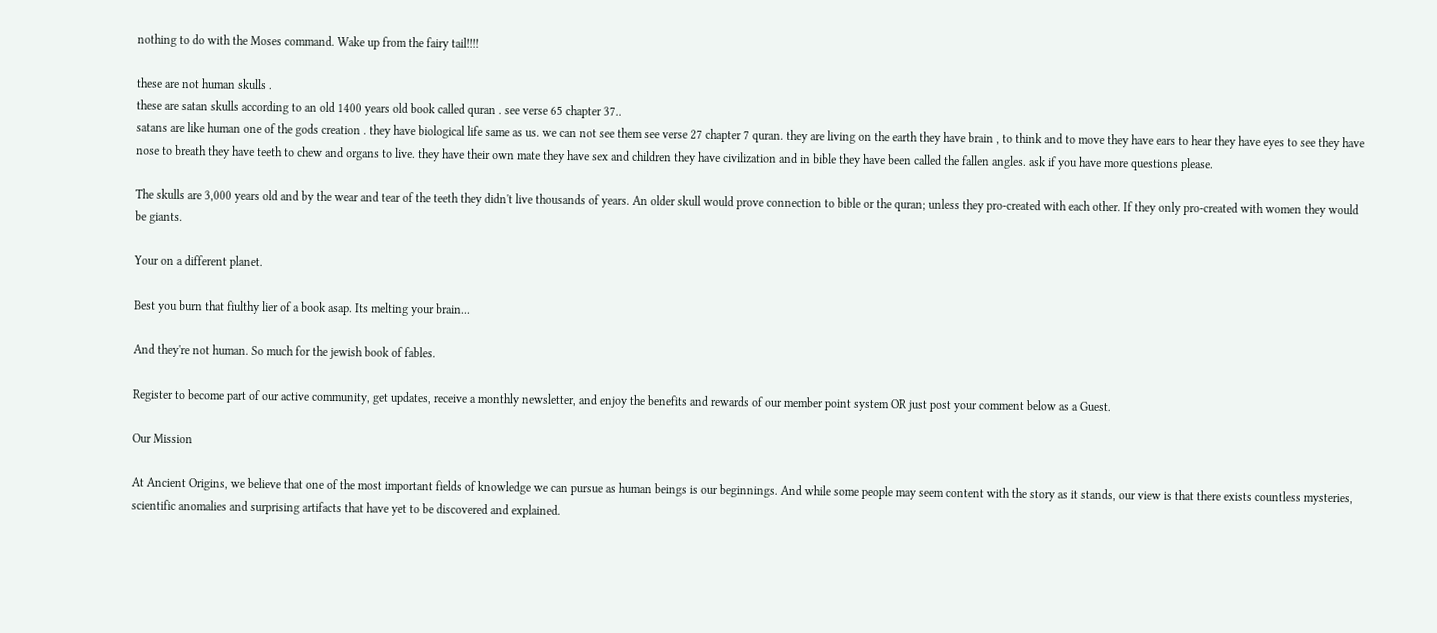nothing to do with the Moses command. Wake up from the fairy tail!!!!

these are not human skulls .
these are satan skulls according to an old 1400 years old book called quran . see verse 65 chapter 37..
satans are like human one of the gods creation . they have biological life same as us. we can not see them see verse 27 chapter 7 quran. they are living on the earth they have brain , to think and to move they have ears to hear they have eyes to see they have nose to breath they have teeth to chew and organs to live. they have their own mate they have sex and children they have civilization and in bible they have been called the fallen angles. ask if you have more questions please.

The skulls are 3,000 years old and by the wear and tear of the teeth they didn't live thousands of years. An older skull would prove connection to bible or the quran; unless they pro-created with each other. If they only pro-created with women they would be giants.

Your on a different planet.

Best you burn that fiulthy lier of a book asap. Its melting your brain...

And they're not human. So much for the jewish book of fables.

Register to become part of our active community, get updates, receive a monthly newsletter, and enjoy the benefits and rewards of our member point system OR just post your comment below as a Guest.

Our Mission

At Ancient Origins, we believe that one of the most important fields of knowledge we can pursue as human beings is our beginnings. And while some people may seem content with the story as it stands, our view is that there exists countless mysteries, scientific anomalies and surprising artifacts that have yet to be discovered and explained.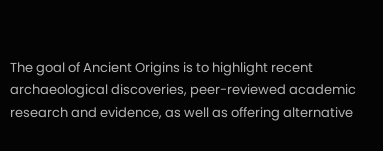The goal of Ancient Origins is to highlight recent archaeological discoveries, peer-reviewed academic research and evidence, as well as offering alternative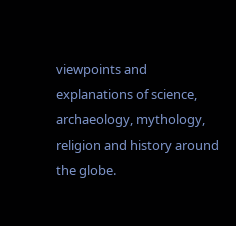viewpoints and explanations of science, archaeology, mythology, religion and history around the globe.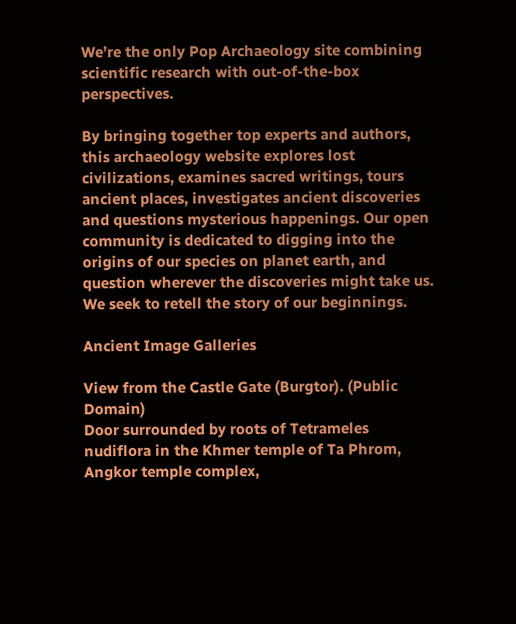We’re the only Pop Archaeology site combining scientific research with out-of-the-box perspectives.

By bringing together top experts and authors, this archaeology website explores lost civilizations, examines sacred writings, tours ancient places, investigates ancient discoveries and questions mysterious happenings. Our open community is dedicated to digging into the origins of our species on planet earth, and question wherever the discoveries might take us. We seek to retell the story of our beginnings.

Ancient Image Galleries

View from the Castle Gate (Burgtor). (Public Domain)
Door surrounded by roots of Tetrameles nudiflora in the Khmer temple of Ta Phrom, Angkor temple complex,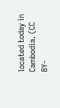located today in Cambodia. (CC BY-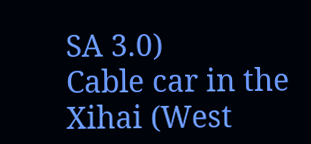SA 3.0)
Cable car in the Xihai (West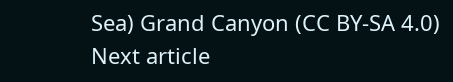Sea) Grand Canyon (CC BY-SA 4.0)
Next article